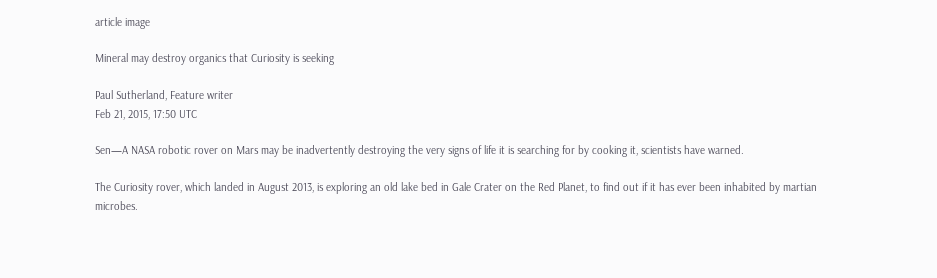article image

Mineral may destroy organics that Curiosity is seeking

Paul Sutherland, Feature writer
Feb 21, 2015, 17:50 UTC

Sen—A NASA robotic rover on Mars may be inadvertently destroying the very signs of life it is searching for by cooking it, scientists have warned.

The Curiosity rover, which landed in August 2013, is exploring an old lake bed in Gale Crater on the Red Planet, to find out if it has ever been inhabited by martian microbes.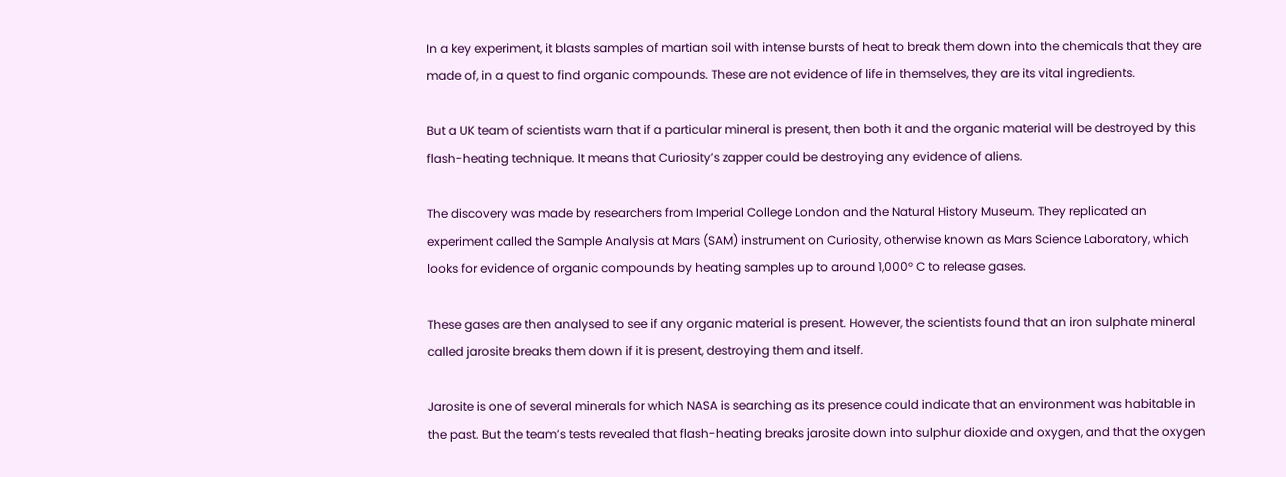In a key experiment, it blasts samples of martian soil with intense bursts of heat to break them down into the chemicals that they are made of, in a quest to find organic compounds. These are not evidence of life in themselves, they are its vital ingredients.

But a UK team of scientists warn that if a particular mineral is present, then both it and the organic material will be destroyed by this flash-heating technique. It means that Curiosity’s zapper could be destroying any evidence of aliens.

The discovery was made by researchers from Imperial College London and the Natural History Museum. They replicated an experiment called the Sample Analysis at Mars (SAM) instrument on Curiosity, otherwise known as Mars Science Laboratory, which looks for evidence of organic compounds by heating samples up to around 1,000° C to release gases.

These gases are then analysed to see if any organic material is present. However, the scientists found that an iron sulphate mineral called jarosite breaks them down if it is present, destroying them and itself.

Jarosite is one of several minerals for which NASA is searching as its presence could indicate that an environment was habitable in the past. But the team’s tests revealed that flash-heating breaks jarosite down into sulphur dioxide and oxygen, and that the oxygen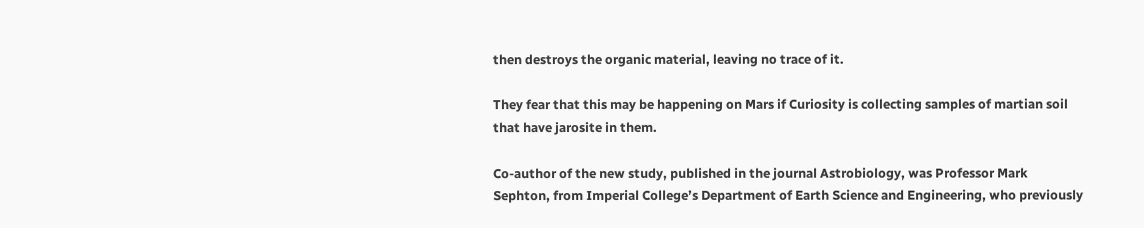then destroys the organic material, leaving no trace of it.

They fear that this may be happening on Mars if Curiosity is collecting samples of martian soil that have jarosite in them.

Co-author of the new study, published in the journal Astrobiology, was Professor Mark Sephton, from Imperial College’s Department of Earth Science and Engineering, who previously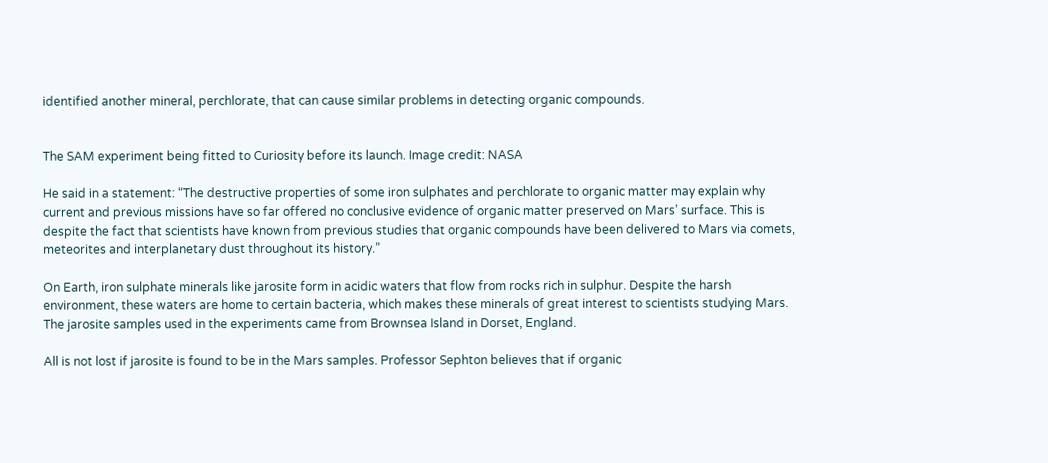identified another mineral, perchlorate, that can cause similar problems in detecting organic compounds.


The SAM experiment being fitted to Curiosity before its launch. Image credit: NASA

He said in a statement: “The destructive properties of some iron sulphates and perchlorate to organic matter may explain why current and previous missions have so far offered no conclusive evidence of organic matter preserved on Mars’ surface. This is despite the fact that scientists have known from previous studies that organic compounds have been delivered to Mars via comets, meteorites and interplanetary dust throughout its history.”

On Earth, iron sulphate minerals like jarosite form in acidic waters that flow from rocks rich in sulphur. Despite the harsh environment, these waters are home to certain bacteria, which makes these minerals of great interest to scientists studying Mars. The jarosite samples used in the experiments came from Brownsea Island in Dorset, England.

All is not lost if jarosite is found to be in the Mars samples. Professor Sephton believes that if organic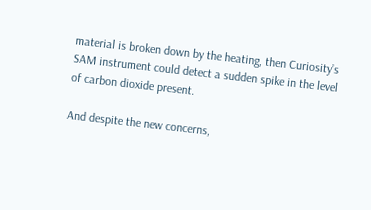material is broken down by the heating, then Curiosity’s SAM instrument could detect a sudden spike in the level of carbon dioxide present.

And despite the new concerns,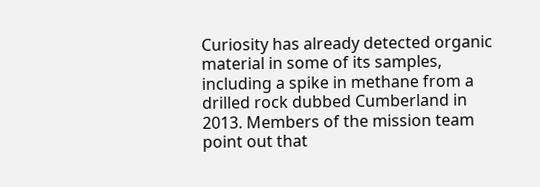Curiosity has already detected organic material in some of its samples, including a spike in methane from a drilled rock dubbed Cumberland in 2013. Members of the mission team point out that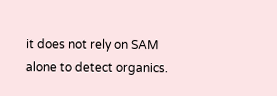it does not rely on SAM alone to detect organics.